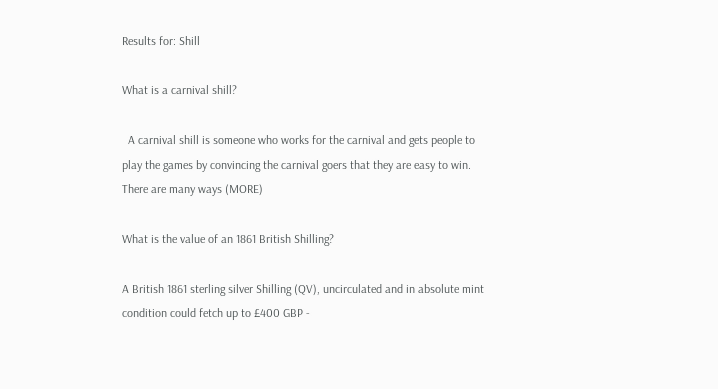Results for: Shill

What is a carnival shill?

  A carnival shill is someone who works for the carnival and gets people to play the games by convincing the carnival goers that they are easy to win. There are many ways (MORE)

What is the value of an 1861 British Shilling?

A British 1861 sterling silver Shilling (QV), uncirculated and in absolute mint condition could fetch up to £400 GBP -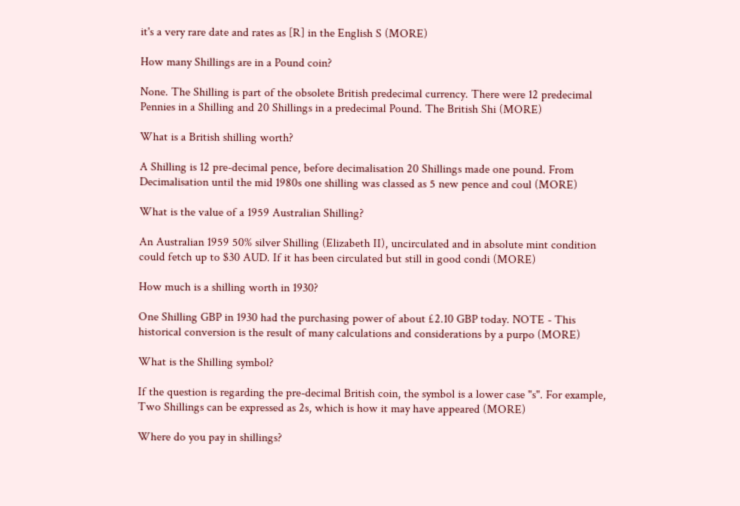it's a very rare date and rates as [R] in the English S (MORE)

How many Shillings are in a Pound coin?

None. The Shilling is part of the obsolete British predecimal currency. There were 12 predecimal Pennies in a Shilling and 20 Shillings in a predecimal Pound. The British Shi (MORE)

What is a British shilling worth?

A Shilling is 12 pre-decimal pence, before decimalisation 20 Shillings made one pound. From Decimalisation until the mid 1980s one shilling was classed as 5 new pence and coul (MORE)

What is the value of a 1959 Australian Shilling?

An Australian 1959 50% silver Shilling (Elizabeth II), uncirculated and in absolute mint condition could fetch up to $30 AUD. If it has been circulated but still in good condi (MORE)

How much is a shilling worth in 1930?

One Shilling GBP in 1930 had the purchasing power of about £2.10 GBP today. NOTE - This historical conversion is the result of many calculations and considerations by a purpo (MORE)

What is the Shilling symbol?

If the question is regarding the pre-decimal British coin, the symbol is a lower case "s". For example, Two Shillings can be expressed as 2s, which is how it may have appeared (MORE)

Where do you pay in shillings?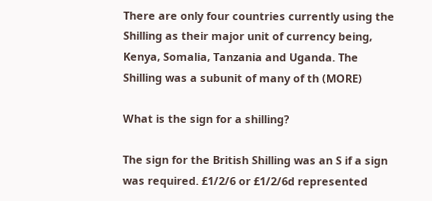There are only four countries currently using the Shilling as their major unit of currency being, Kenya, Somalia, Tanzania and Uganda. The Shilling was a subunit of many of th (MORE)

What is the sign for a shilling?

The sign for the British Shilling was an S if a sign was required. £1/2/6 or £1/2/6d represented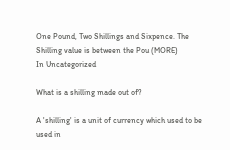One Pound, Two Shillings and Sixpence. The Shilling value is between the Pou (MORE)
In Uncategorized

What is a shilling made out of?

A 'shilling' is a unit of currency which used to be used in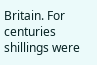Britain. For centuries shillings were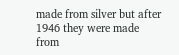made from silver but after 1946 they were made from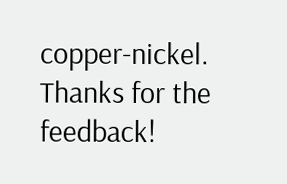copper-nickel.
Thanks for the feedback!